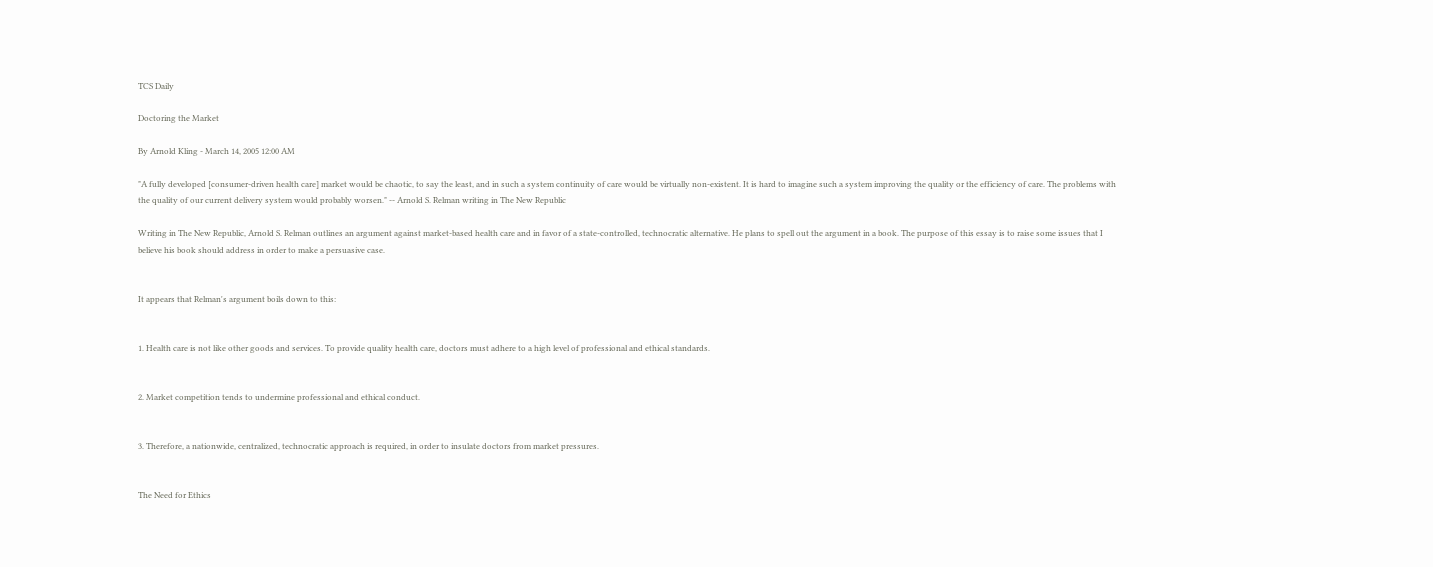TCS Daily

Doctoring the Market

By Arnold Kling - March 14, 2005 12:00 AM

"A fully developed [consumer-driven health care] market would be chaotic, to say the least, and in such a system continuity of care would be virtually non-existent. It is hard to imagine such a system improving the quality or the efficiency of care. The problems with the quality of our current delivery system would probably worsen." -- Arnold S. Relman writing in The New Republic

Writing in The New Republic, Arnold S. Relman outlines an argument against market-based health care and in favor of a state-controlled, technocratic alternative. He plans to spell out the argument in a book. The purpose of this essay is to raise some issues that I believe his book should address in order to make a persuasive case.


It appears that Relman's argument boils down to this:


1. Health care is not like other goods and services. To provide quality health care, doctors must adhere to a high level of professional and ethical standards.


2. Market competition tends to undermine professional and ethical conduct.


3. Therefore, a nationwide, centralized, technocratic approach is required, in order to insulate doctors from market pressures.


The Need for Ethics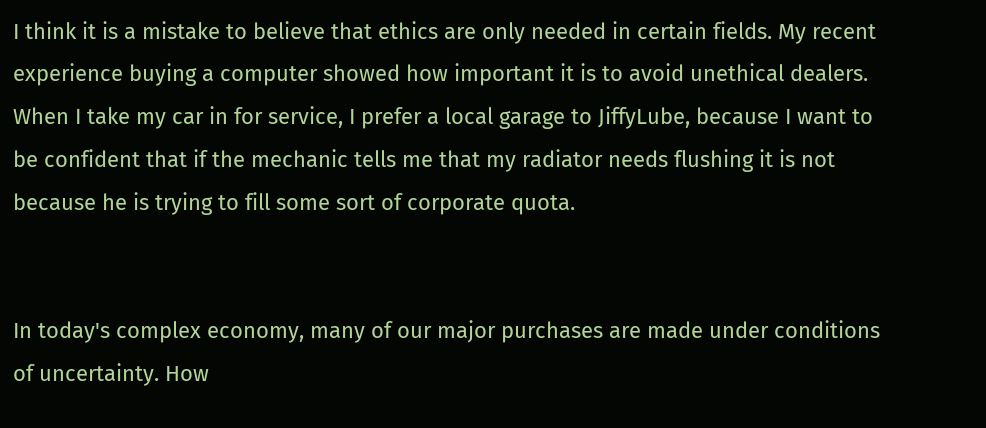I think it is a mistake to believe that ethics are only needed in certain fields. My recent experience buying a computer showed how important it is to avoid unethical dealers. When I take my car in for service, I prefer a local garage to JiffyLube, because I want to be confident that if the mechanic tells me that my radiator needs flushing it is not because he is trying to fill some sort of corporate quota.


In today's complex economy, many of our major purchases are made under conditions of uncertainty. How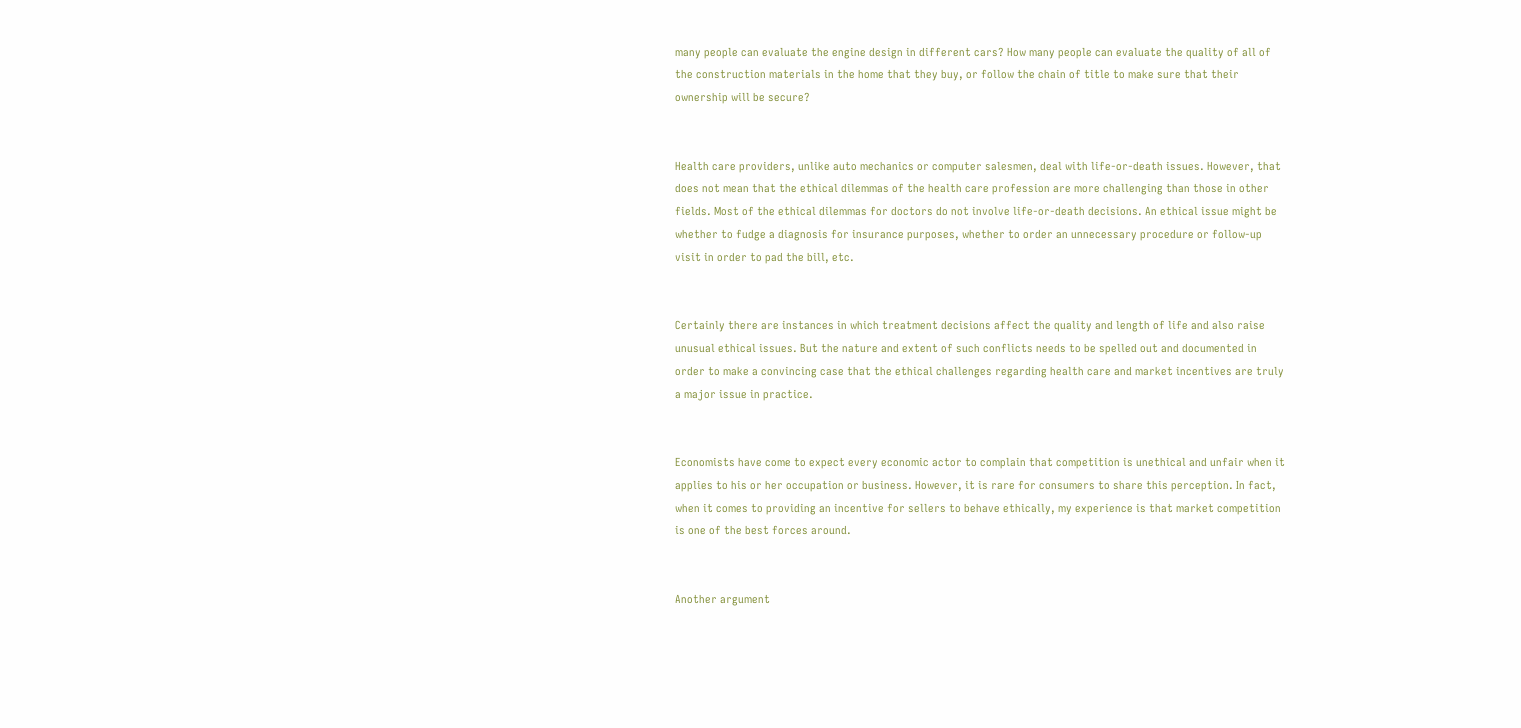many people can evaluate the engine design in different cars? How many people can evaluate the quality of all of the construction materials in the home that they buy, or follow the chain of title to make sure that their ownership will be secure?


Health care providers, unlike auto mechanics or computer salesmen, deal with life-or-death issues. However, that does not mean that the ethical dilemmas of the health care profession are more challenging than those in other fields. Most of the ethical dilemmas for doctors do not involve life-or-death decisions. An ethical issue might be whether to fudge a diagnosis for insurance purposes, whether to order an unnecessary procedure or follow-up visit in order to pad the bill, etc.


Certainly there are instances in which treatment decisions affect the quality and length of life and also raise unusual ethical issues. But the nature and extent of such conflicts needs to be spelled out and documented in order to make a convincing case that the ethical challenges regarding health care and market incentives are truly a major issue in practice.


Economists have come to expect every economic actor to complain that competition is unethical and unfair when it applies to his or her occupation or business. However, it is rare for consumers to share this perception. In fact, when it comes to providing an incentive for sellers to behave ethically, my experience is that market competition is one of the best forces around.


Another argument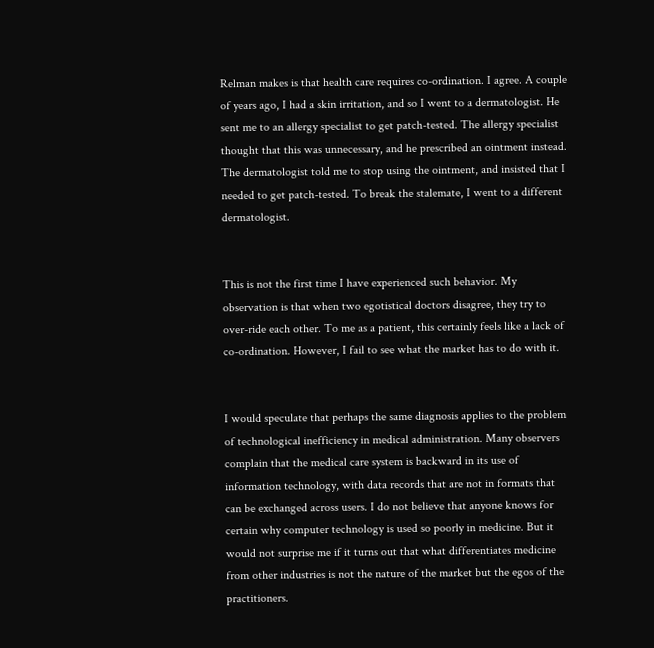Relman makes is that health care requires co-ordination. I agree. A couple of years ago, I had a skin irritation, and so I went to a dermatologist. He sent me to an allergy specialist to get patch-tested. The allergy specialist thought that this was unnecessary, and he prescribed an ointment instead. The dermatologist told me to stop using the ointment, and insisted that I needed to get patch-tested. To break the stalemate, I went to a different dermatologist.


This is not the first time I have experienced such behavior. My observation is that when two egotistical doctors disagree, they try to over-ride each other. To me as a patient, this certainly feels like a lack of co-ordination. However, I fail to see what the market has to do with it.


I would speculate that perhaps the same diagnosis applies to the problem of technological inefficiency in medical administration. Many observers complain that the medical care system is backward in its use of information technology, with data records that are not in formats that can be exchanged across users. I do not believe that anyone knows for certain why computer technology is used so poorly in medicine. But it would not surprise me if it turns out that what differentiates medicine from other industries is not the nature of the market but the egos of the practitioners.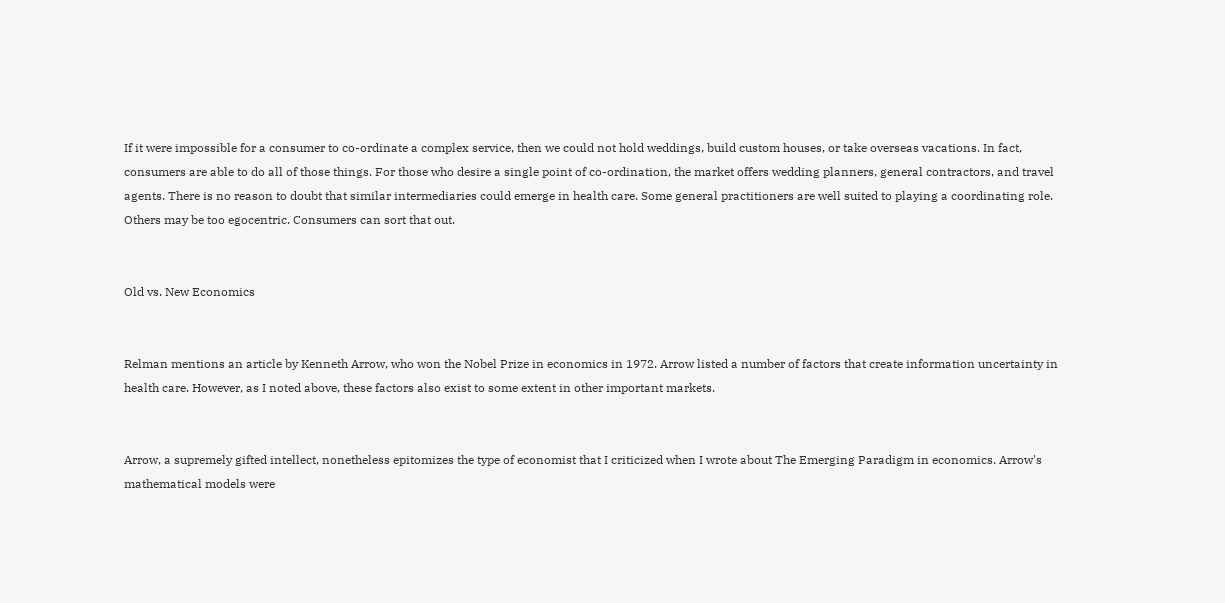If it were impossible for a consumer to co-ordinate a complex service, then we could not hold weddings, build custom houses, or take overseas vacations. In fact, consumers are able to do all of those things. For those who desire a single point of co-ordination, the market offers wedding planners, general contractors, and travel agents. There is no reason to doubt that similar intermediaries could emerge in health care. Some general practitioners are well suited to playing a coordinating role. Others may be too egocentric. Consumers can sort that out.


Old vs. New Economics


Relman mentions an article by Kenneth Arrow, who won the Nobel Prize in economics in 1972. Arrow listed a number of factors that create information uncertainty in health care. However, as I noted above, these factors also exist to some extent in other important markets.


Arrow, a supremely gifted intellect, nonetheless epitomizes the type of economist that I criticized when I wrote about The Emerging Paradigm in economics. Arrow's mathematical models were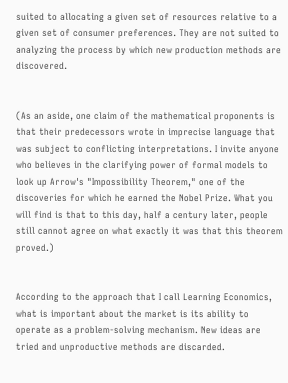suited to allocating a given set of resources relative to a given set of consumer preferences. They are not suited to analyzing the process by which new production methods are discovered.


(As an aside, one claim of the mathematical proponents is that their predecessors wrote in imprecise language that was subject to conflicting interpretations. I invite anyone who believes in the clarifying power of formal models to look up Arrow's "Impossibility Theorem," one of the discoveries for which he earned the Nobel Prize. What you will find is that to this day, half a century later, people still cannot agree on what exactly it was that this theorem proved.)


According to the approach that I call Learning Economics, what is important about the market is its ability to operate as a problem-solving mechanism. New ideas are tried and unproductive methods are discarded.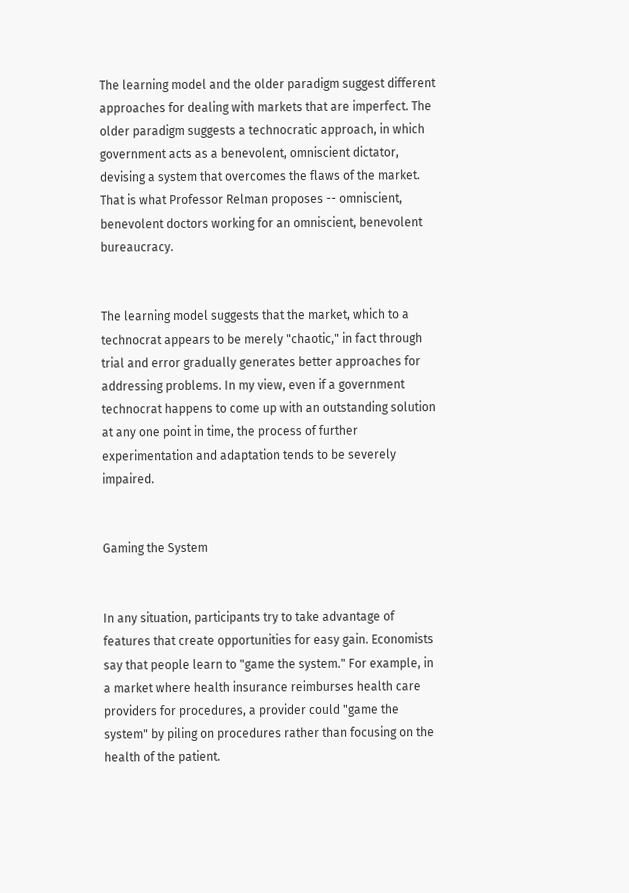The learning model and the older paradigm suggest different approaches for dealing with markets that are imperfect. The older paradigm suggests a technocratic approach, in which government acts as a benevolent, omniscient dictator, devising a system that overcomes the flaws of the market. That is what Professor Relman proposes -- omniscient, benevolent doctors working for an omniscient, benevolent bureaucracy.


The learning model suggests that the market, which to a technocrat appears to be merely "chaotic," in fact through trial and error gradually generates better approaches for addressing problems. In my view, even if a government technocrat happens to come up with an outstanding solution at any one point in time, the process of further experimentation and adaptation tends to be severely impaired.


Gaming the System


In any situation, participants try to take advantage of features that create opportunities for easy gain. Economists say that people learn to "game the system." For example, in a market where health insurance reimburses health care providers for procedures, a provider could "game the system" by piling on procedures rather than focusing on the health of the patient.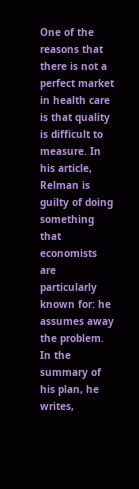One of the reasons that there is not a perfect market in health care is that quality is difficult to measure. In his article, Relman is guilty of doing something that economists are particularly known for: he assumes away the problem. In the summary of his plan, he writes,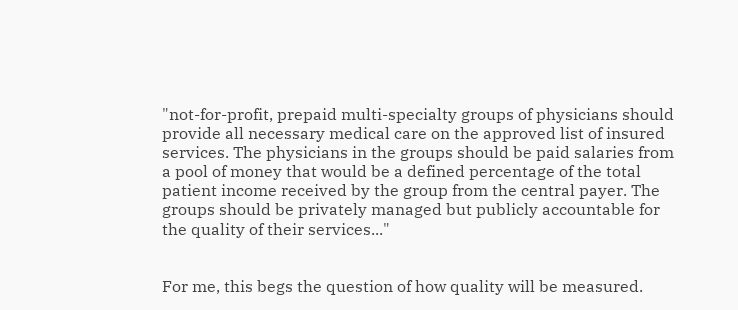"not-for-profit, prepaid multi-specialty groups of physicians should provide all necessary medical care on the approved list of insured services. The physicians in the groups should be paid salaries from a pool of money that would be a defined percentage of the total patient income received by the group from the central payer. The groups should be privately managed but publicly accountable for the quality of their services..."


For me, this begs the question of how quality will be measured.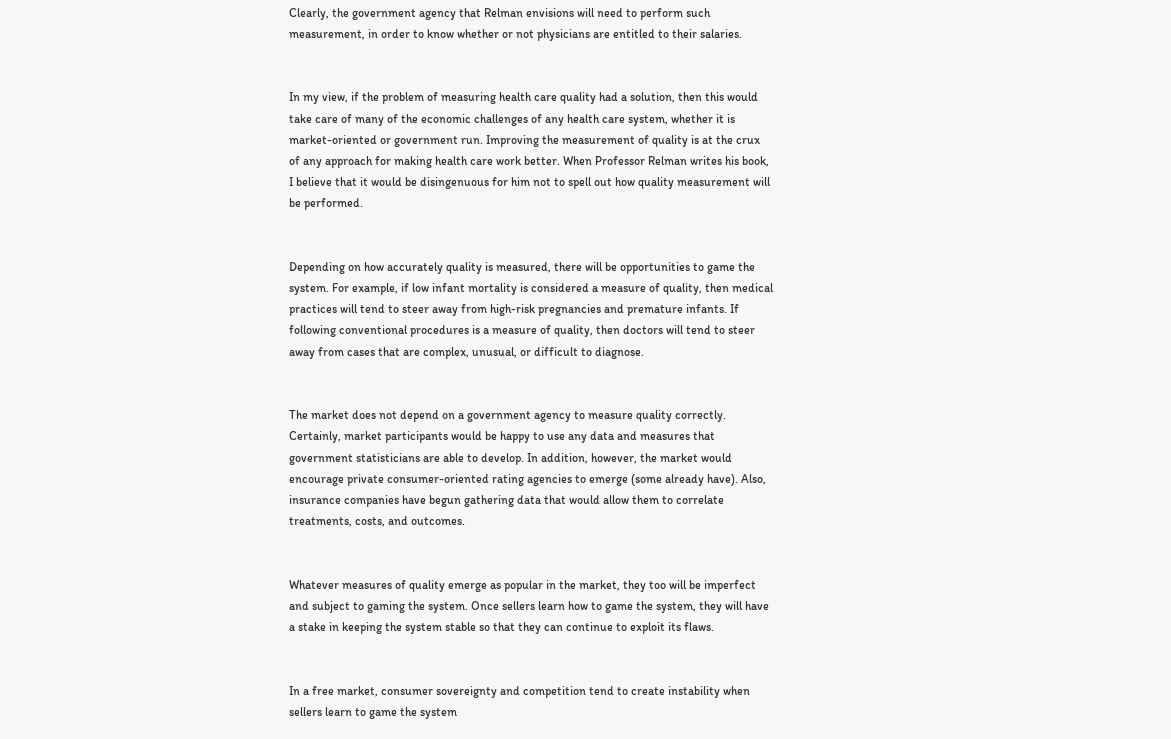Clearly, the government agency that Relman envisions will need to perform such measurement, in order to know whether or not physicians are entitled to their salaries.


In my view, if the problem of measuring health care quality had a solution, then this would take care of many of the economic challenges of any health care system, whether it is market-oriented or government run. Improving the measurement of quality is at the crux of any approach for making health care work better. When Professor Relman writes his book, I believe that it would be disingenuous for him not to spell out how quality measurement will be performed.


Depending on how accurately quality is measured, there will be opportunities to game the system. For example, if low infant mortality is considered a measure of quality, then medical practices will tend to steer away from high-risk pregnancies and premature infants. If following conventional procedures is a measure of quality, then doctors will tend to steer away from cases that are complex, unusual, or difficult to diagnose.


The market does not depend on a government agency to measure quality correctly. Certainly, market participants would be happy to use any data and measures that government statisticians are able to develop. In addition, however, the market would encourage private consumer-oriented rating agencies to emerge (some already have). Also, insurance companies have begun gathering data that would allow them to correlate treatments, costs, and outcomes.


Whatever measures of quality emerge as popular in the market, they too will be imperfect and subject to gaming the system. Once sellers learn how to game the system, they will have a stake in keeping the system stable so that they can continue to exploit its flaws.


In a free market, consumer sovereignty and competition tend to create instability when sellers learn to game the system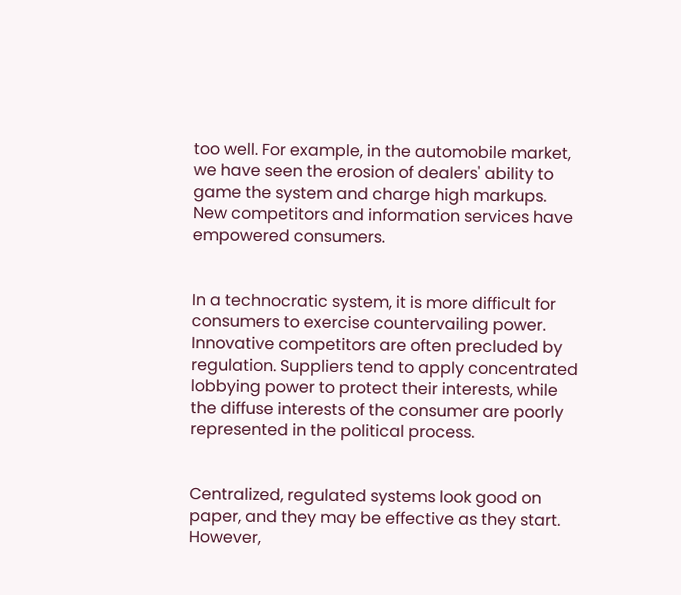too well. For example, in the automobile market, we have seen the erosion of dealers' ability to game the system and charge high markups. New competitors and information services have empowered consumers.


In a technocratic system, it is more difficult for consumers to exercise countervailing power. Innovative competitors are often precluded by regulation. Suppliers tend to apply concentrated lobbying power to protect their interests, while the diffuse interests of the consumer are poorly represented in the political process.


Centralized, regulated systems look good on paper, and they may be effective as they start. However,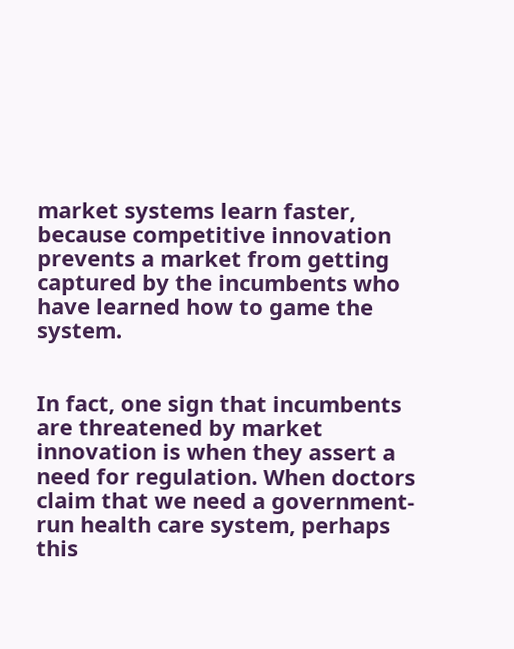market systems learn faster, because competitive innovation prevents a market from getting captured by the incumbents who have learned how to game the system.


In fact, one sign that incumbents are threatened by market innovation is when they assert a need for regulation. When doctors claim that we need a government-run health care system, perhaps this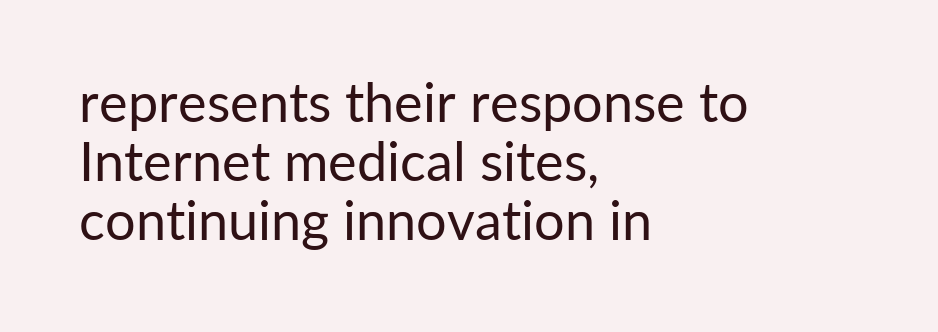represents their response to Internet medical sites, continuing innovation in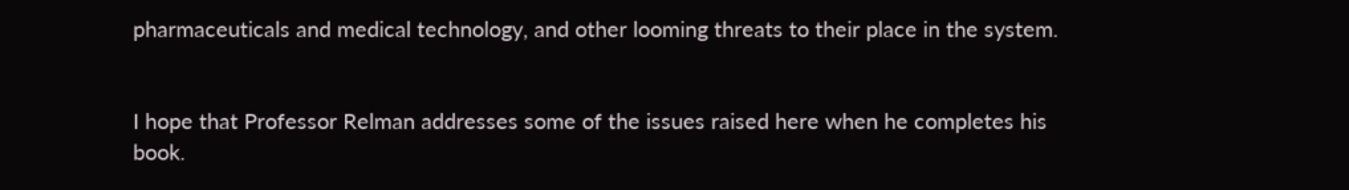pharmaceuticals and medical technology, and other looming threats to their place in the system.


I hope that Professor Relman addresses some of the issues raised here when he completes his book.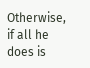Otherwise, if all he does is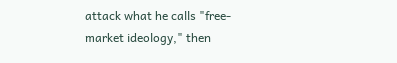attack what he calls "free-market ideology," then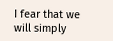I fear that we will simply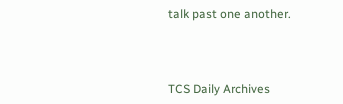talk past one another.



TCS Daily Archives